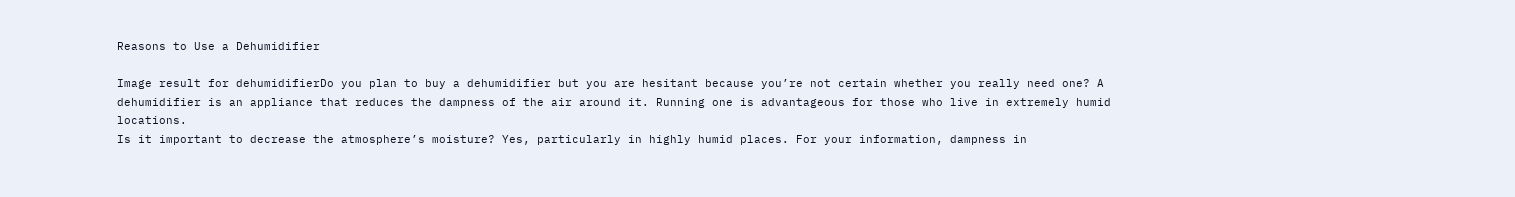Reasons to Use a Dehumidifier

Image result for dehumidifierDo you plan to buy a dehumidifier but you are hesitant because you’re not certain whether you really need one? A dehumidifier is an appliance that reduces the dampness of the air around it. Running one is advantageous for those who live in extremely humid locations.
Is it important to decrease the atmosphere’s moisture? Yes, particularly in highly humid places. For your information, dampness in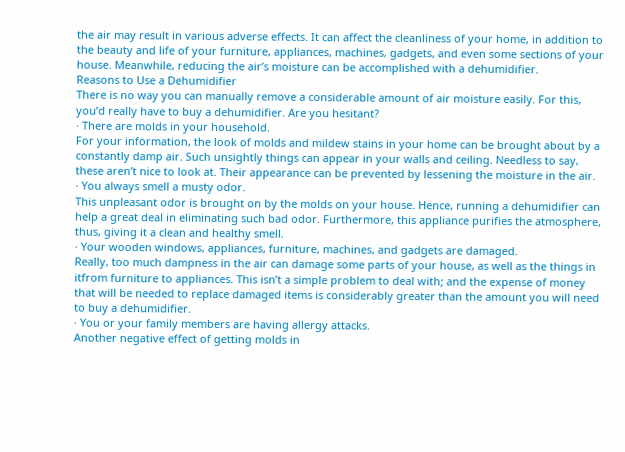the air may result in various adverse effects. It can affect the cleanliness of your home, in addition to the beauty and life of your furniture, appliances, machines, gadgets, and even some sections of your house. Meanwhile, reducing the air’s moisture can be accomplished with a dehumidifier.
Reasons to Use a Dehumidifier
There is no way you can manually remove a considerable amount of air moisture easily. For this, you’d really have to buy a dehumidifier. Are you hesitant?
· There are molds in your household.
For your information, the look of molds and mildew stains in your home can be brought about by a constantly damp air. Such unsightly things can appear in your walls and ceiling. Needless to say, these aren’t nice to look at. Their appearance can be prevented by lessening the moisture in the air.
· You always smell a musty odor.
This unpleasant odor is brought on by the molds on your house. Hence, running a dehumidifier can help a great deal in eliminating such bad odor. Furthermore, this appliance purifies the atmosphere, thus, giving it a clean and healthy smell.
· Your wooden windows, appliances, furniture, machines, and gadgets are damaged.
Really, too much dampness in the air can damage some parts of your house, as well as the things in itfrom furniture to appliances. This isn’t a simple problem to deal with; and the expense of money that will be needed to replace damaged items is considerably greater than the amount you will need to buy a dehumidifier.
· You or your family members are having allergy attacks.
Another negative effect of getting molds in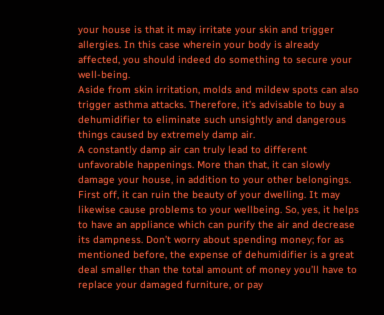your house is that it may irritate your skin and trigger allergies. In this case wherein your body is already affected, you should indeed do something to secure your well-being.
Aside from skin irritation, molds and mildew spots can also trigger asthma attacks. Therefore, it’s advisable to buy a dehumidifier to eliminate such unsightly and dangerous things caused by extremely damp air.
A constantly damp air can truly lead to different unfavorable happenings. More than that, it can slowly damage your house, in addition to your other belongings. First off, it can ruin the beauty of your dwelling. It may likewise cause problems to your wellbeing. So, yes, it helps to have an appliance which can purify the air and decrease its dampness. Don’t worry about spending money; for as mentioned before, the expense of dehumidifier is a great deal smaller than the total amount of money you’ll have to replace your damaged furniture, or pay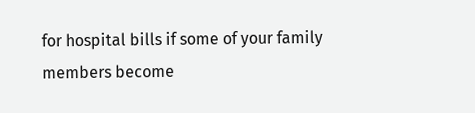for hospital bills if some of your family members become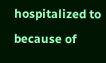hospitalized to because of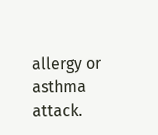allergy or asthma attack.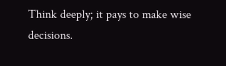Think deeply; it pays to make wise decisions.